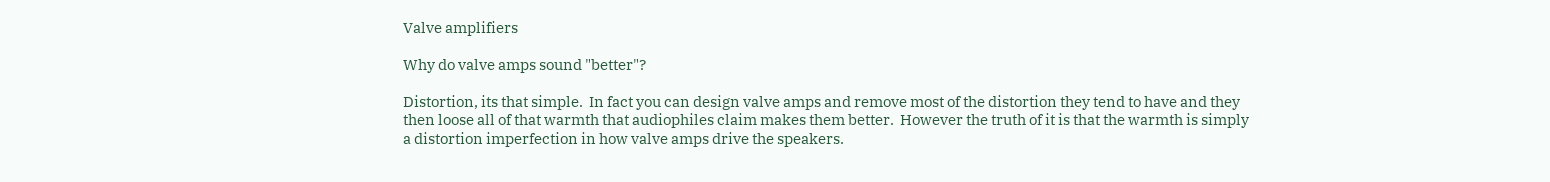Valve amplifiers

Why do valve amps sound "better"?

Distortion, its that simple.  In fact you can design valve amps and remove most of the distortion they tend to have and they then loose all of that warmth that audiophiles claim makes them better.  However the truth of it is that the warmth is simply a distortion imperfection in how valve amps drive the speakers.